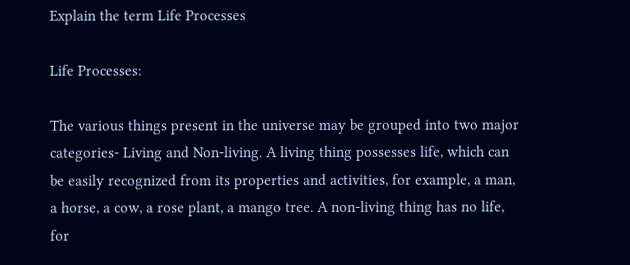Explain the term Life Processes

Life Processes:

The various things present in the universe may be grouped into two major categories- Living and Non-living. A living thing possesses life, which can be easily recognized from its properties and activities, for example, a man, a horse, a cow, a rose plant, a mango tree. A non-living thing has no life, for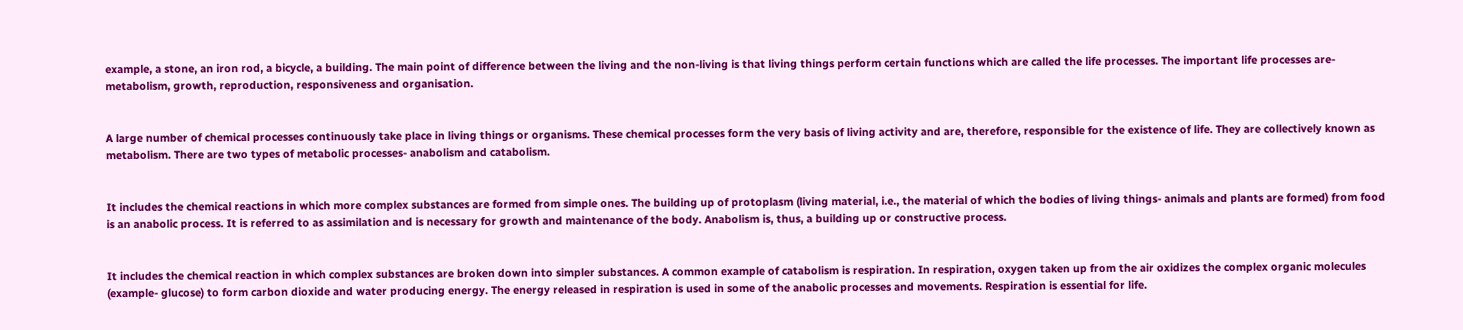example, a stone, an iron rod, a bicycle, a building. The main point of difference between the living and the non-living is that living things perform certain functions which are called the life processes. The important life processes are- metabolism, growth, reproduction, responsiveness and organisation.


A large number of chemical processes continuously take place in living things or organisms. These chemical processes form the very basis of living activity and are, therefore, responsible for the existence of life. They are collectively known as metabolism. There are two types of metabolic processes- anabolism and catabolism.


It includes the chemical reactions in which more complex substances are formed from simple ones. The building up of protoplasm (living material, i.e., the material of which the bodies of living things- animals and plants are formed) from food is an anabolic process. It is referred to as assimilation and is necessary for growth and maintenance of the body. Anabolism is, thus, a building up or constructive process.


It includes the chemical reaction in which complex substances are broken down into simpler substances. A common example of catabolism is respiration. In respiration, oxygen taken up from the air oxidizes the complex organic molecules (example- glucose) to form carbon dioxide and water producing energy. The energy released in respiration is used in some of the anabolic processes and movements. Respiration is essential for life.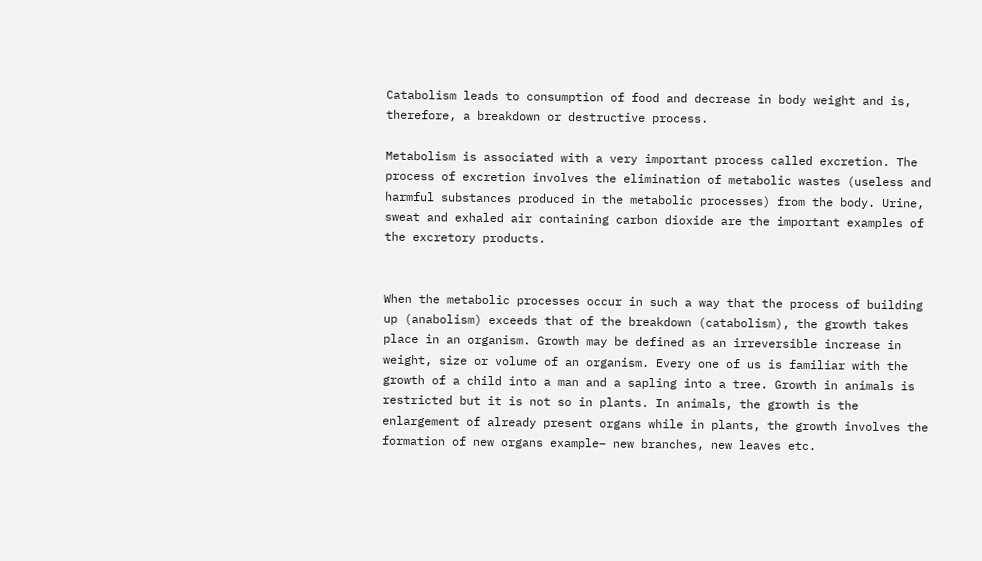Catabolism leads to consumption of food and decrease in body weight and is, therefore, a breakdown or destructive process.

Metabolism is associated with a very important process called excretion. The process of excretion involves the elimination of metabolic wastes (useless and harmful substances produced in the metabolic processes) from the body. Urine, sweat and exhaled air containing carbon dioxide are the important examples of the excretory products.


When the metabolic processes occur in such a way that the process of building up (anabolism) exceeds that of the breakdown (catabolism), the growth takes place in an organism. Growth may be defined as an irreversible increase in weight, size or volume of an organism. Every one of us is familiar with the growth of a child into a man and a sapling into a tree. Growth in animals is restricted but it is not so in plants. In animals, the growth is the enlargement of already present organs while in plants, the growth involves the formation of new organs example– new branches, new leaves etc.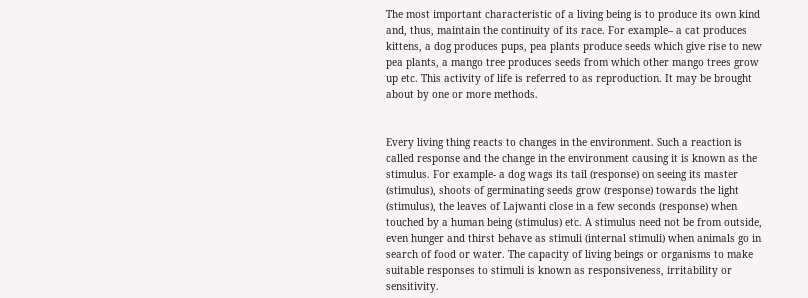The most important characteristic of a living being is to produce its own kind and, thus, maintain the continuity of its race. For example– a cat produces kittens, a dog produces pups, pea plants produce seeds which give rise to new pea plants, a mango tree produces seeds from which other mango trees grow up etc. This activity of life is referred to as reproduction. It may be brought about by one or more methods.


Every living thing reacts to changes in the environment. Such a reaction is called response and the change in the environment causing it is known as the stimulus. For example- a dog wags its tail (response) on seeing its master (stimulus), shoots of germinating seeds grow (response) towards the light (stimulus), the leaves of Lajwanti close in a few seconds (response) when touched by a human being (stimulus) etc. A stimulus need not be from outside, even hunger and thirst behave as stimuli (internal stimuli) when animals go in search of food or water. The capacity of living beings or organisms to make suitable responses to stimuli is known as responsiveness, irritability or sensitivity.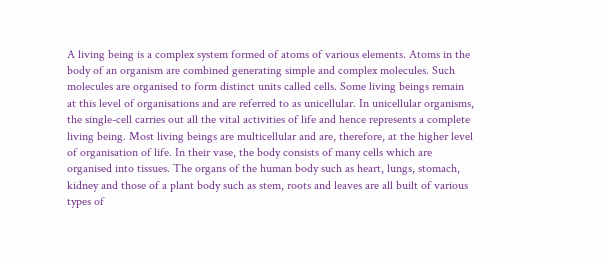A living being is a complex system formed of atoms of various elements. Atoms in the body of an organism are combined generating simple and complex molecules. Such molecules are organised to form distinct units called cells. Some living beings remain at this level of organisations and are referred to as unicellular. In unicellular organisms, the single-cell carries out all the vital activities of life and hence represents a complete living being. Most living beings are multicellular and are, therefore, at the higher level of organisation of life. In their vase, the body consists of many cells which are organised into tissues. The organs of the human body such as heart, lungs, stomach, kidney and those of a plant body such as stem, roots and leaves are all built of various types of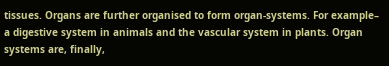tissues. Organs are further organised to form organ-systems. For example– a digestive system in animals and the vascular system in plants. Organ systems are, finally,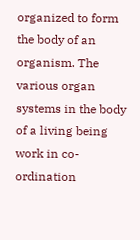organized to form the body of an organism. The various organ systems in the body of a living being work in co-ordination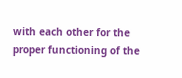with each other for the proper functioning of the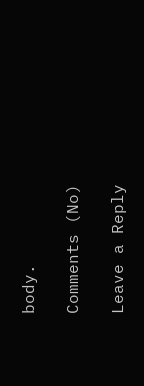body.

Comments (No)

Leave a Reply